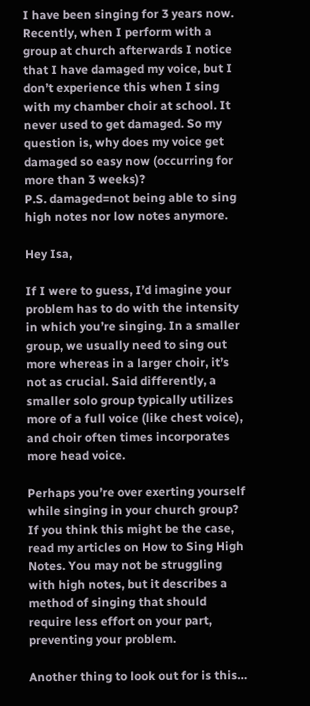I have been singing for 3 years now. Recently, when I perform with a group at church afterwards I notice that I have damaged my voice, but I don’t experience this when I sing with my chamber choir at school. It never used to get damaged. So my question is, why does my voice get damaged so easy now (occurring for more than 3 weeks)?
P.S. damaged=not being able to sing high notes nor low notes anymore.

Hey Isa,

If I were to guess, I’d imagine your problem has to do with the intensity in which you’re singing. In a smaller group, we usually need to sing out more whereas in a larger choir, it’s not as crucial. Said differently, a smaller solo group typically utilizes more of a full voice (like chest voice), and choir often times incorporates more head voice.

Perhaps you’re over exerting yourself while singing in your church group? If you think this might be the case, read my articles on How to Sing High Notes. You may not be struggling with high notes, but it describes a method of singing that should require less effort on your part, preventing your problem.

Another thing to look out for is this…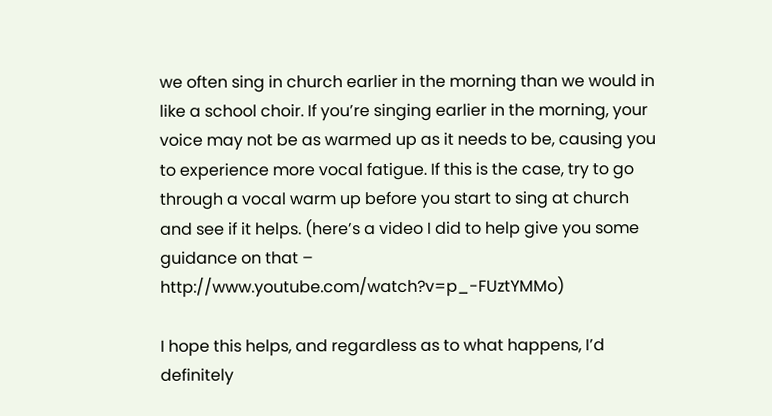we often sing in church earlier in the morning than we would in like a school choir. If you’re singing earlier in the morning, your voice may not be as warmed up as it needs to be, causing you to experience more vocal fatigue. If this is the case, try to go through a vocal warm up before you start to sing at church and see if it helps. (here’s a video I did to help give you some guidance on that – http://www.youtube.com/watch?v=p_-FUztYMMo)

I hope this helps, and regardless as to what happens, I’d definitely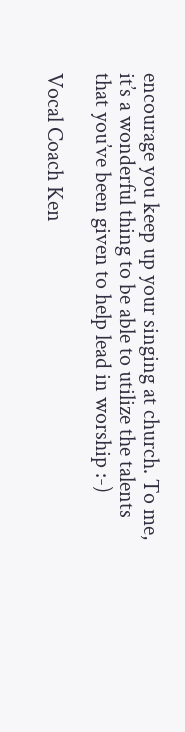encourage you keep up your singing at church. To me, it’s a wonderful thing to be able to utilize the talents that you’ve been given to help lead in worship :-)

Vocal Coach Ken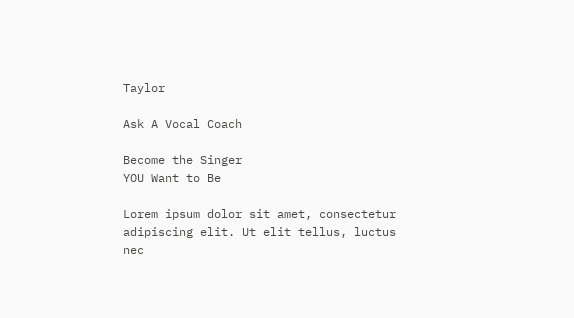Taylor

Ask A Vocal Coach

Become the Singer
YOU Want to Be

Lorem ipsum dolor sit amet, consectetur adipiscing elit. Ut elit tellus, luctus nec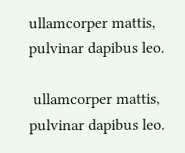ullamcorper mattis, pulvinar dapibus leo.

 ullamcorper mattis, pulvinar dapibus leo.